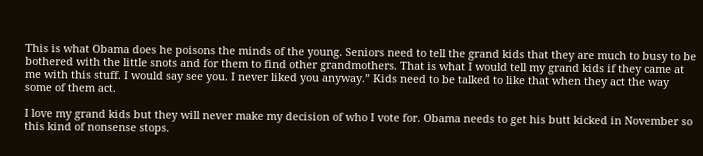This is what Obama does he poisons the minds of the young. Seniors need to tell the grand kids that they are much to busy to be bothered with the little snots and for them to find other grandmothers. That is what I would tell my grand kids if they came at me with this stuff. I would say see you. I never liked you anyway.” Kids need to be talked to like that when they act the way some of them act.

I love my grand kids but they will never make my decision of who I vote for. Obama needs to get his butt kicked in November so this kind of nonsense stops.